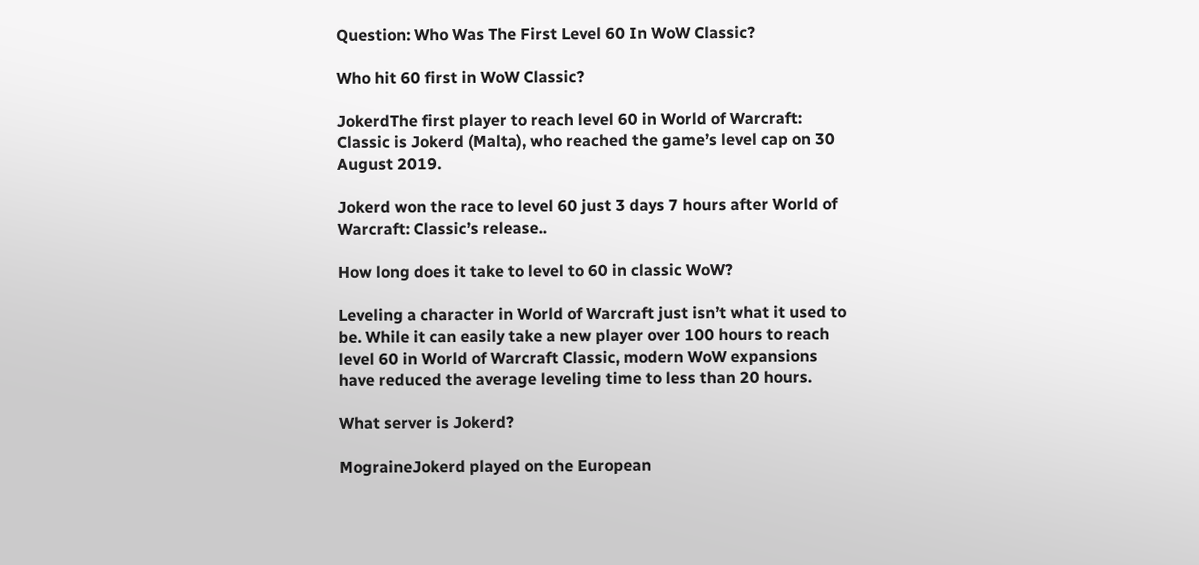Question: Who Was The First Level 60 In WoW Classic?

Who hit 60 first in WoW Classic?

JokerdThe first player to reach level 60 in World of Warcraft: Classic is Jokerd (Malta), who reached the game’s level cap on 30 August 2019.

Jokerd won the race to level 60 just 3 days 7 hours after World of Warcraft: Classic’s release..

How long does it take to level to 60 in classic WoW?

Leveling a character in World of Warcraft just isn’t what it used to be. While it can easily take a new player over 100 hours to reach level 60 in World of Warcraft Classic, modern WoW expansions have reduced the average leveling time to less than 20 hours.

What server is Jokerd?

MograineJokerd played on the European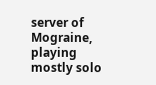server of Mograine, playing mostly solo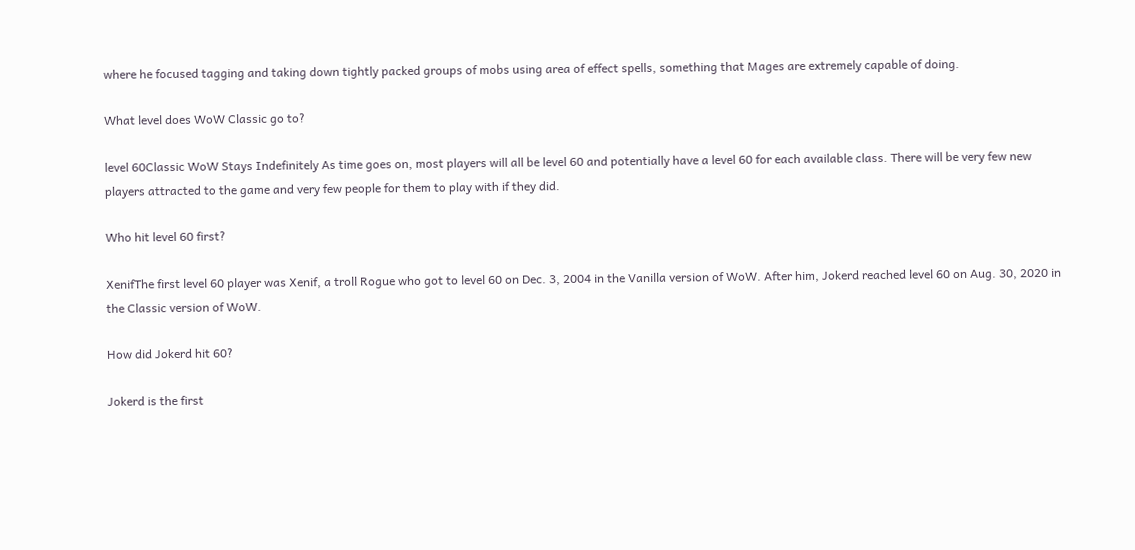where he focused tagging and taking down tightly packed groups of mobs using area of effect spells, something that Mages are extremely capable of doing.

What level does WoW Classic go to?

level 60Classic WoW Stays Indefinitely As time goes on, most players will all be level 60 and potentially have a level 60 for each available class. There will be very few new players attracted to the game and very few people for them to play with if they did.

Who hit level 60 first?

XenifThe first level 60 player was Xenif, a troll Rogue who got to level 60 on Dec. 3, 2004 in the Vanilla version of WoW. After him, Jokerd reached level 60 on Aug. 30, 2020 in the Classic version of WoW.

How did Jokerd hit 60?

Jokerd is the first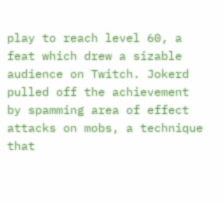play to reach level 60, a feat which drew a sizable audience on Twitch. Jokerd pulled off the achievement by spamming area of effect attacks on mobs, a technique that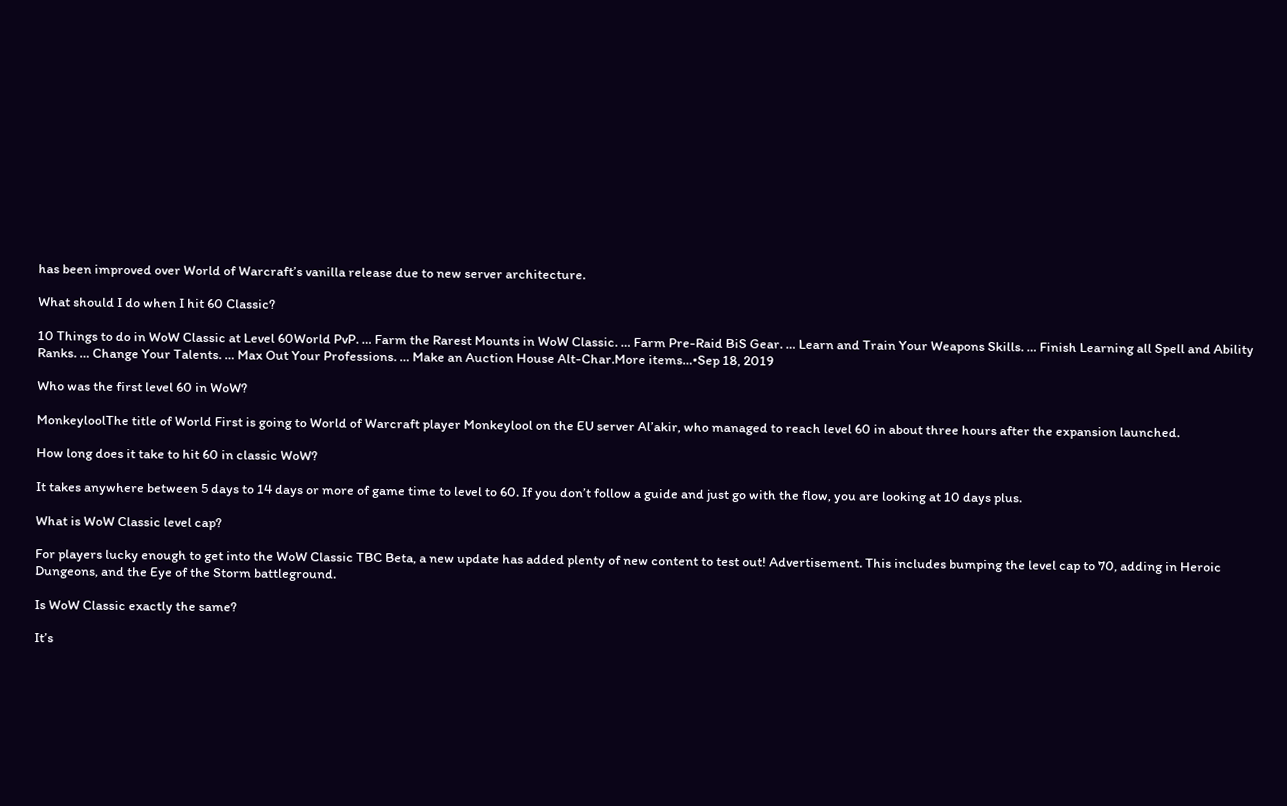has been improved over World of Warcraft’s vanilla release due to new server architecture.

What should I do when I hit 60 Classic?

10 Things to do in WoW Classic at Level 60World PvP. … Farm the Rarest Mounts in WoW Classic. … Farm Pre-Raid BiS Gear. … Learn and Train Your Weapons Skills. … Finish Learning all Spell and Ability Ranks. … Change Your Talents. … Max Out Your Professions. … Make an Auction House Alt-Char.More items…•Sep 18, 2019

Who was the first level 60 in WoW?

MonkeyloolThe title of World First is going to World of Warcraft player Monkeylool on the EU server Al’akir, who managed to reach level 60 in about three hours after the expansion launched.

How long does it take to hit 60 in classic WoW?

It takes anywhere between 5 days to 14 days or more of game time to level to 60. If you don’t follow a guide and just go with the flow, you are looking at 10 days plus.

What is WoW Classic level cap?

For players lucky enough to get into the WoW Classic TBC Beta, a new update has added plenty of new content to test out! Advertisement. This includes bumping the level cap to 70, adding in Heroic Dungeons, and the Eye of the Storm battleground.

Is WoW Classic exactly the same?

It’s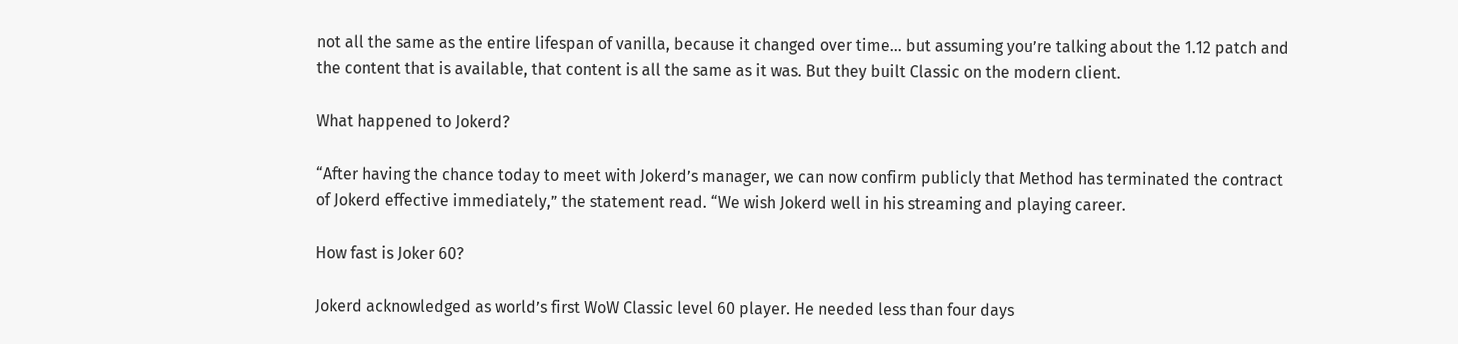not all the same as the entire lifespan of vanilla, because it changed over time… but assuming you’re talking about the 1.12 patch and the content that is available, that content is all the same as it was. But they built Classic on the modern client.

What happened to Jokerd?

“After having the chance today to meet with Jokerd’s manager, we can now confirm publicly that Method has terminated the contract of Jokerd effective immediately,” the statement read. “We wish Jokerd well in his streaming and playing career.

How fast is Joker 60?

Jokerd acknowledged as world’s first WoW Classic level 60 player. He needed less than four days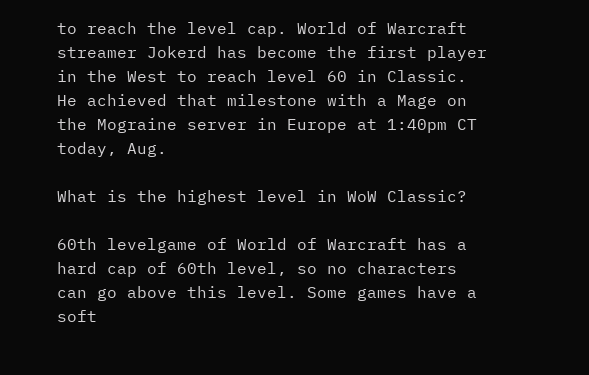to reach the level cap. World of Warcraft streamer Jokerd has become the first player in the West to reach level 60 in Classic. He achieved that milestone with a Mage on the Mograine server in Europe at 1:40pm CT today, Aug.

What is the highest level in WoW Classic?

60th levelgame of World of Warcraft has a hard cap of 60th level, so no characters can go above this level. Some games have a soft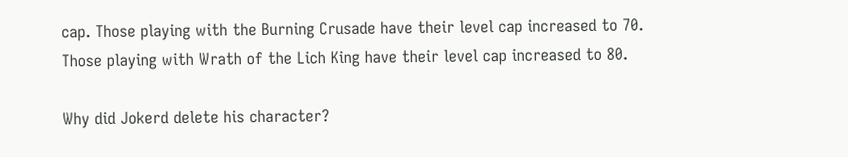cap. Those playing with the Burning Crusade have their level cap increased to 70. Those playing with Wrath of the Lich King have their level cap increased to 80.

Why did Jokerd delete his character?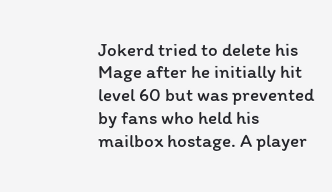Jokerd tried to delete his Mage after he initially hit level 60 but was prevented by fans who held his mailbox hostage. A player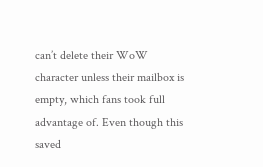can’t delete their WoW character unless their mailbox is empty, which fans took full advantage of. Even though this saved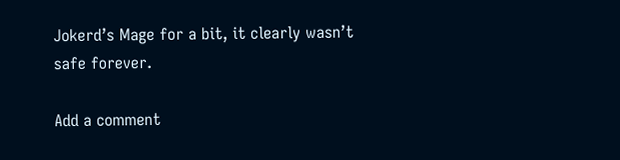Jokerd’s Mage for a bit, it clearly wasn’t safe forever.

Add a comment